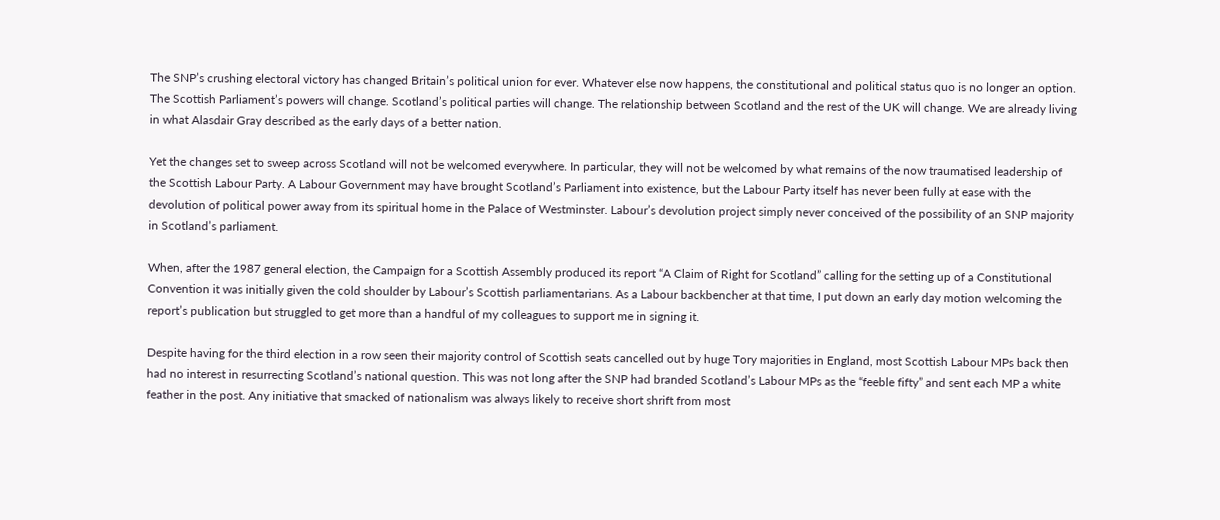The SNP’s crushing electoral victory has changed Britain’s political union for ever. Whatever else now happens, the constitutional and political status quo is no longer an option. The Scottish Parliament’s powers will change. Scotland’s political parties will change. The relationship between Scotland and the rest of the UK will change. We are already living in what Alasdair Gray described as the early days of a better nation.

Yet the changes set to sweep across Scotland will not be welcomed everywhere. In particular, they will not be welcomed by what remains of the now traumatised leadership of the Scottish Labour Party. A Labour Government may have brought Scotland’s Parliament into existence, but the Labour Party itself has never been fully at ease with the devolution of political power away from its spiritual home in the Palace of Westminster. Labour’s devolution project simply never conceived of the possibility of an SNP majority in Scotland’s parliament.

When, after the 1987 general election, the Campaign for a Scottish Assembly produced its report “A Claim of Right for Scotland” calling for the setting up of a Constitutional Convention it was initially given the cold shoulder by Labour’s Scottish parliamentarians. As a Labour backbencher at that time, I put down an early day motion welcoming the report’s publication but struggled to get more than a handful of my colleagues to support me in signing it.

Despite having for the third election in a row seen their majority control of Scottish seats cancelled out by huge Tory majorities in England, most Scottish Labour MPs back then had no interest in resurrecting Scotland’s national question. This was not long after the SNP had branded Scotland’s Labour MPs as the “feeble fifty” and sent each MP a white feather in the post. Any initiative that smacked of nationalism was always likely to receive short shrift from most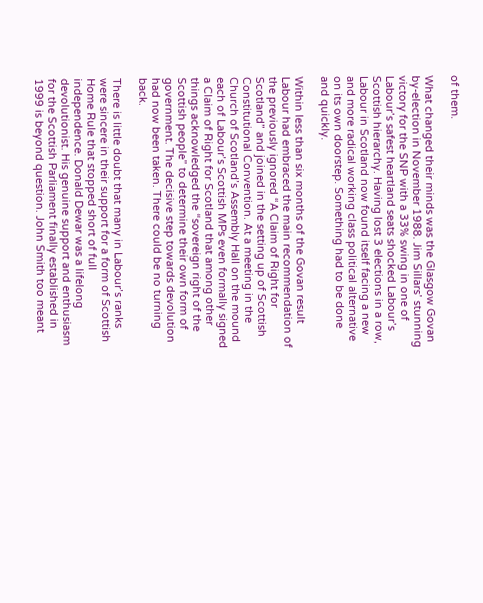of them.

What changed their minds was the Glasgow Govan by-election in November 1988. Jim Sillars’ stunning victory for the SNP with a 33% swing in one of Labour’s safest heartland seats shocked Labour’s Scottish hierarchy. Having lost 3 elections in a row, Labour in Scotland now found itself facing a new and more radical working class political alternative on its own doorstep. Something had to be done and quickly.

Within less than six months of the Govan result Labour had embraced the main recommendation of the previously ignored “A Claim of Right for Scotland” and joined in the setting up of Scottish Constitutional Convention. At a meeting in the Church of Scotland’s Assembly Hall on the mound each of Labour’s Scottish MPs even formally signed a Claim of Right for Scotland that among other things acknowledged the “sovereign right of the Scottish people” to determine their own form of government. The decisive step towards devolution had now been taken. There could be no turning back.

There is little doubt that many in Labour’s ranks were sincere in their support for a form of Scottish Home Rule that stopped short of full independence. Donald Dewar was a lifelong devolutionist. His genuine support and enthusiasm for the Scottish Parliament finally established in 1999 is beyond question. John Smith too meant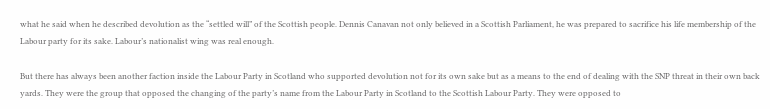what he said when he described devolution as the “settled will” of the Scottish people. Dennis Canavan not only believed in a Scottish Parliament, he was prepared to sacrifice his life membership of the Labour party for its sake. Labour’s nationalist wing was real enough.

But there has always been another faction inside the Labour Party in Scotland who supported devolution not for its own sake but as a means to the end of dealing with the SNP threat in their own back yards. They were the group that opposed the changing of the party’s name from the Labour Party in Scotland to the Scottish Labour Party. They were opposed to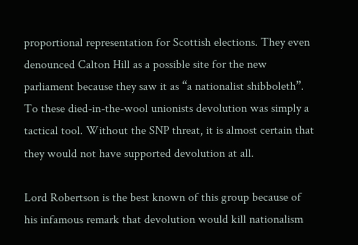proportional representation for Scottish elections. They even denounced Calton Hill as a possible site for the new parliament because they saw it as “a nationalist shibboleth”. To these died-in-the-wool unionists devolution was simply a tactical tool. Without the SNP threat, it is almost certain that they would not have supported devolution at all.

Lord Robertson is the best known of this group because of his infamous remark that devolution would kill nationalism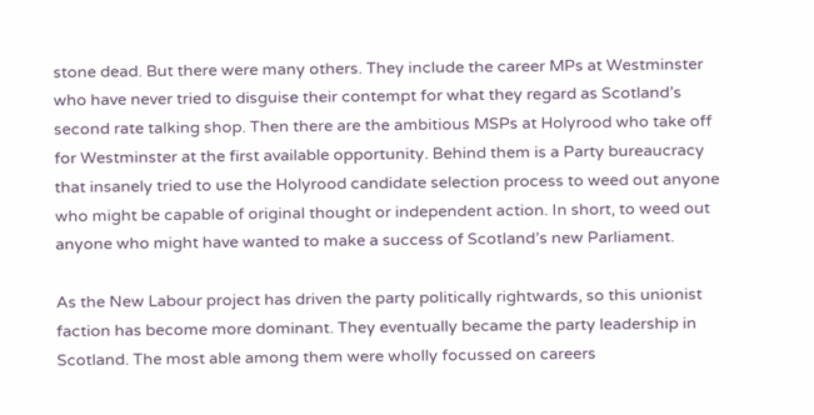stone dead. But there were many others. They include the career MPs at Westminster who have never tried to disguise their contempt for what they regard as Scotland’s second rate talking shop. Then there are the ambitious MSPs at Holyrood who take off for Westminster at the first available opportunity. Behind them is a Party bureaucracy that insanely tried to use the Holyrood candidate selection process to weed out anyone who might be capable of original thought or independent action. In short, to weed out anyone who might have wanted to make a success of Scotland’s new Parliament.

As the New Labour project has driven the party politically rightwards, so this unionist faction has become more dominant. They eventually became the party leadership in Scotland. The most able among them were wholly focussed on careers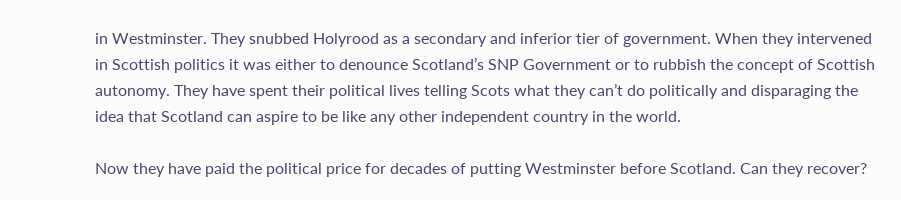in Westminster. They snubbed Holyrood as a secondary and inferior tier of government. When they intervened in Scottish politics it was either to denounce Scotland’s SNP Government or to rubbish the concept of Scottish autonomy. They have spent their political lives telling Scots what they can’t do politically and disparaging the idea that Scotland can aspire to be like any other independent country in the world.

Now they have paid the political price for decades of putting Westminster before Scotland. Can they recover?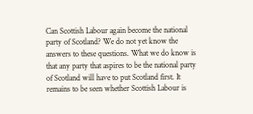Can Scottish Labour again become the national party of Scotland? We do not yet know the answers to these questions. What we do know is that any party that aspires to be the national party of Scotland will have to put Scotland first. It remains to be seen whether Scottish Labour is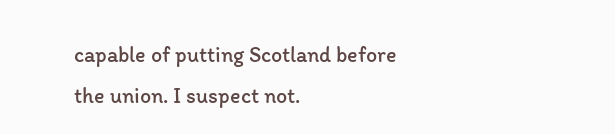capable of putting Scotland before the union. I suspect not.